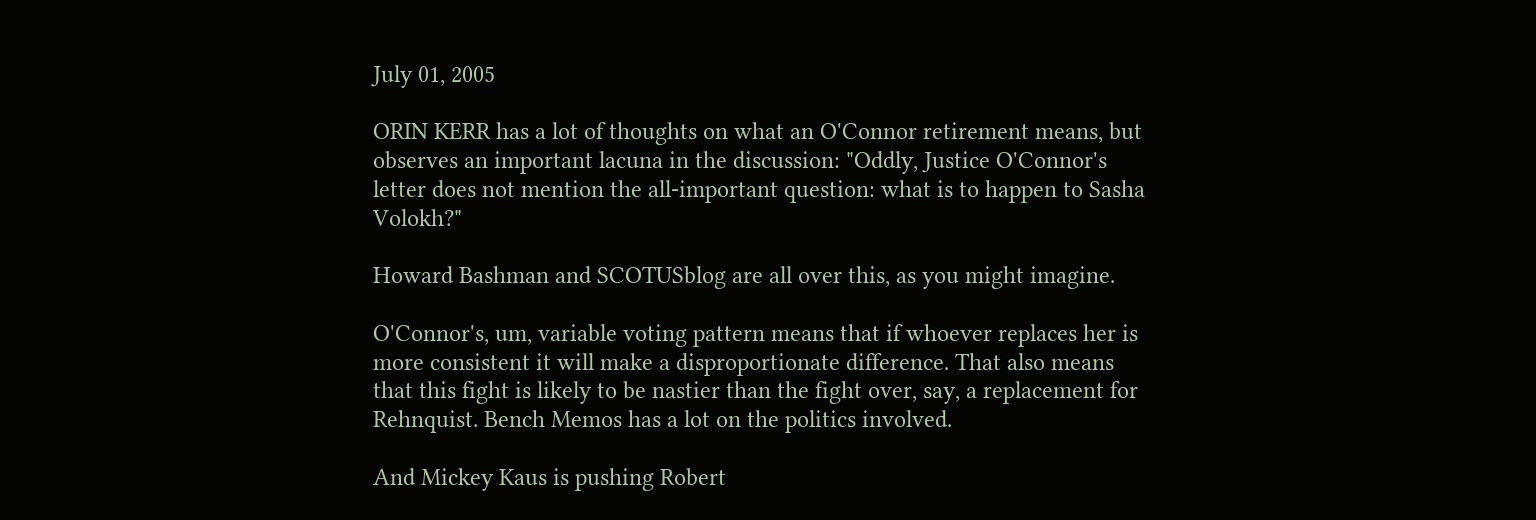July 01, 2005

ORIN KERR has a lot of thoughts on what an O'Connor retirement means, but observes an important lacuna in the discussion: "Oddly, Justice O'Connor's letter does not mention the all-important question: what is to happen to Sasha Volokh?"

Howard Bashman and SCOTUSblog are all over this, as you might imagine.

O'Connor's, um, variable voting pattern means that if whoever replaces her is more consistent it will make a disproportionate difference. That also means that this fight is likely to be nastier than the fight over, say, a replacement for Rehnquist. Bench Memos has a lot on the politics involved.

And Mickey Kaus is pushing Robert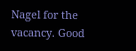Nagel for the vacancy. Good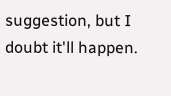suggestion, but I doubt it'll happen.